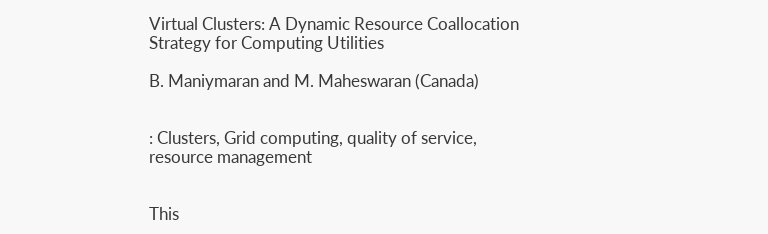Virtual Clusters: A Dynamic Resource Coallocation Strategy for Computing Utilities

B. Maniymaran and M. Maheswaran (Canada)


: Clusters, Grid computing, quality of service, resource management


This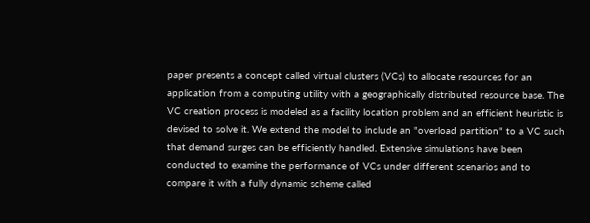paper presents a concept called virtual clusters (VCs) to allocate resources for an application from a computing utility with a geographically distributed resource base. The VC creation process is modeled as a facility location problem and an efficient heuristic is devised to solve it. We extend the model to include an "overload partition" to a VC such that demand surges can be efficiently handled. Extensive simulations have been conducted to examine the performance of VCs under different scenarios and to compare it with a fully dynamic scheme called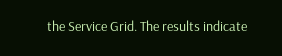the Service Grid. The results indicate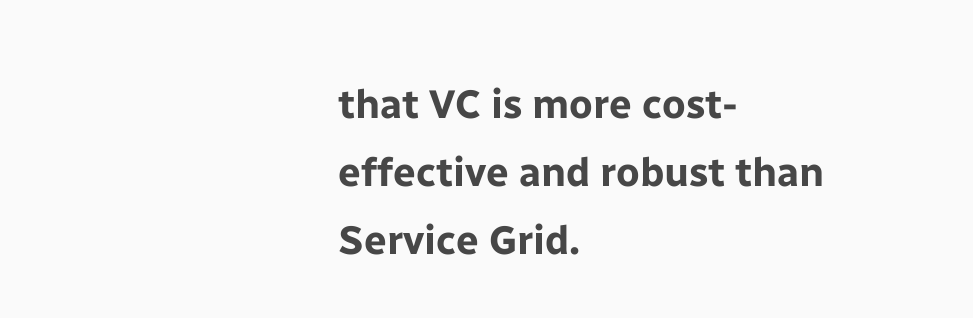that VC is more cost-effective and robust than Service Grid.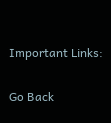Important Links:

Go Back